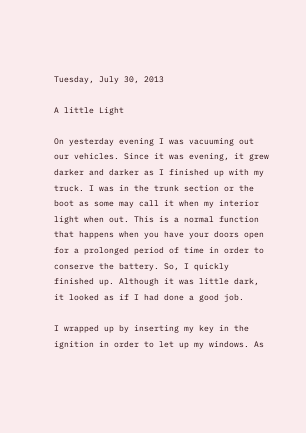Tuesday, July 30, 2013

A little Light

On yesterday evening I was vacuuming out our vehicles. Since it was evening, it grew darker and darker as I finished up with my truck. I was in the trunk section or the boot as some may call it when my interior light when out. This is a normal function that happens when you have your doors open for a prolonged period of time in order to conserve the battery. So, I quickly finished up. Although it was little dark, it looked as if I had done a good job.

I wrapped up by inserting my key in the ignition in order to let up my windows. As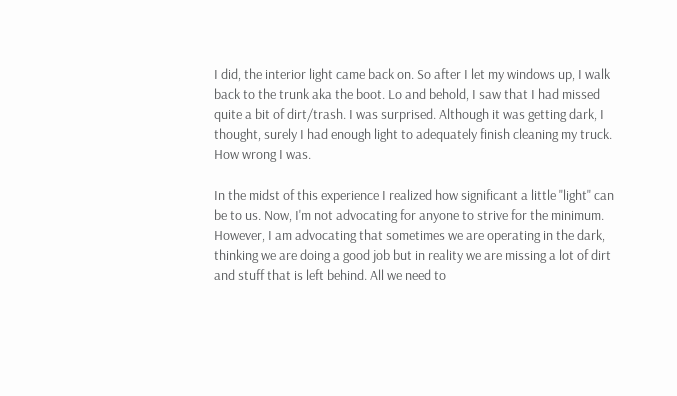I did, the interior light came back on. So after I let my windows up, I walk back to the trunk aka the boot. Lo and behold, I saw that I had missed quite a bit of dirt/trash. I was surprised. Although it was getting dark, I thought, surely I had enough light to adequately finish cleaning my truck. How wrong I was.

In the midst of this experience I realized how significant a little "light" can be to us. Now, I'm not advocating for anyone to strive for the minimum. However, I am advocating that sometimes we are operating in the dark, thinking we are doing a good job but in reality we are missing a lot of dirt and stuff that is left behind. All we need to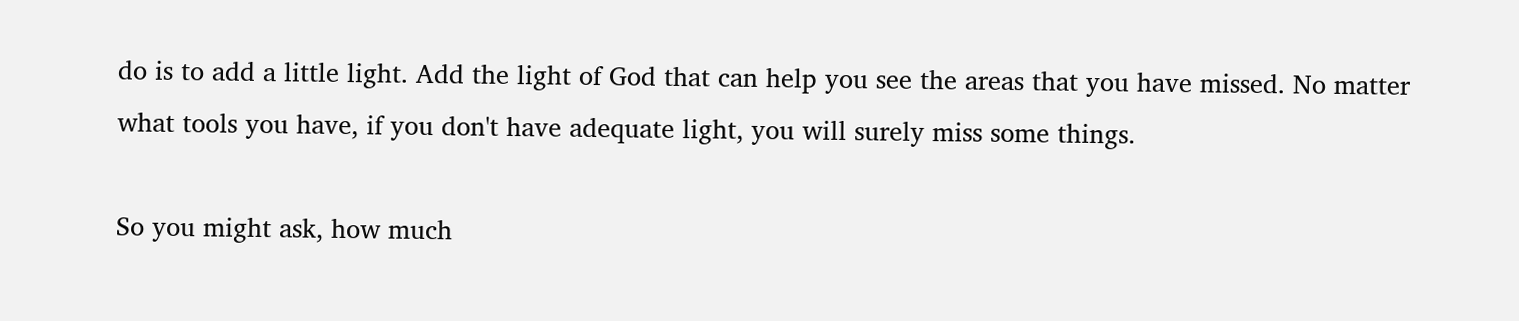do is to add a little light. Add the light of God that can help you see the areas that you have missed. No matter what tools you have, if you don't have adequate light, you will surely miss some things.

So you might ask, how much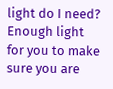light do I need? Enough light for you to make sure you are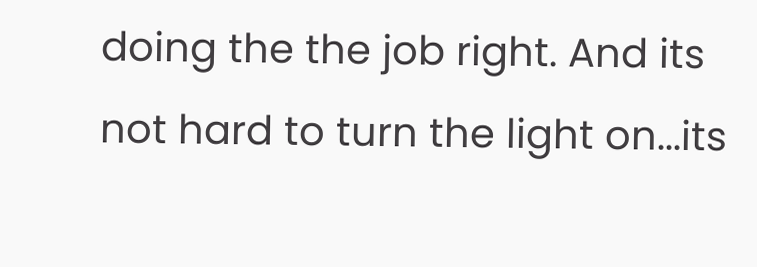doing the the job right. And its not hard to turn the light on...its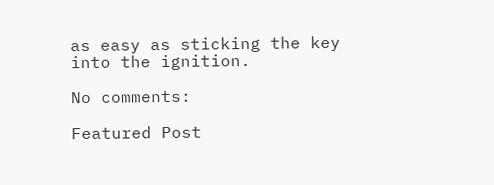as easy as sticking the key into the ignition.

No comments:

Featured Post